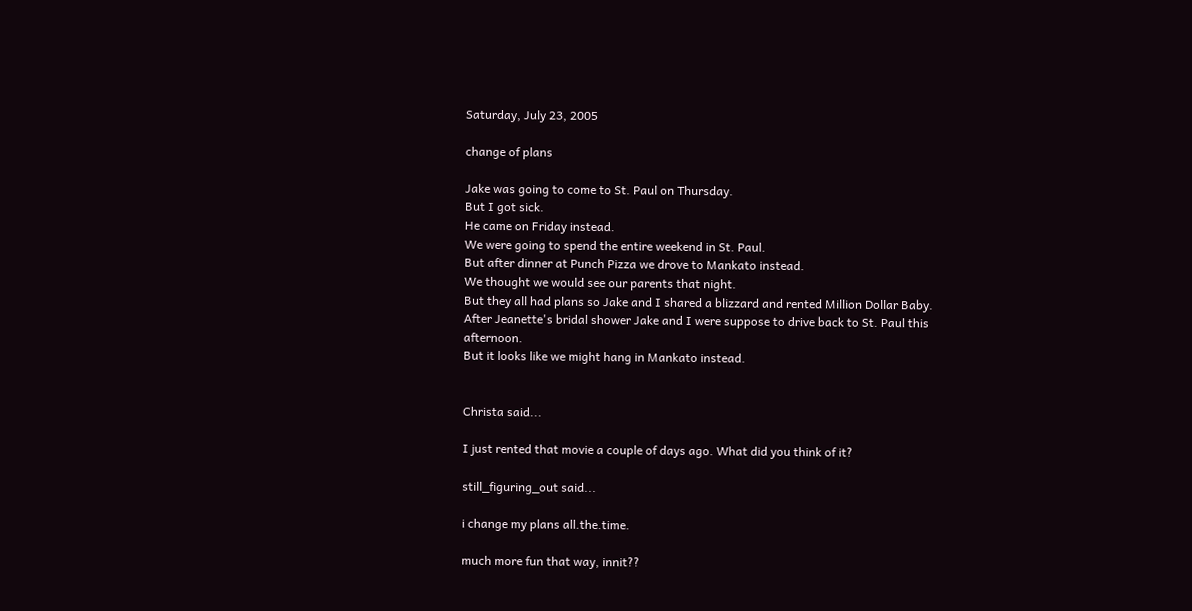Saturday, July 23, 2005

change of plans

Jake was going to come to St. Paul on Thursday.
But I got sick.
He came on Friday instead.
We were going to spend the entire weekend in St. Paul.
But after dinner at Punch Pizza we drove to Mankato instead.
We thought we would see our parents that night.
But they all had plans so Jake and I shared a blizzard and rented Million Dollar Baby.
After Jeanette's bridal shower Jake and I were suppose to drive back to St. Paul this afternoon.
But it looks like we might hang in Mankato instead.


Christa said...

I just rented that movie a couple of days ago. What did you think of it?

still_figuring_out said...

i change my plans all.the.time.

much more fun that way, innit??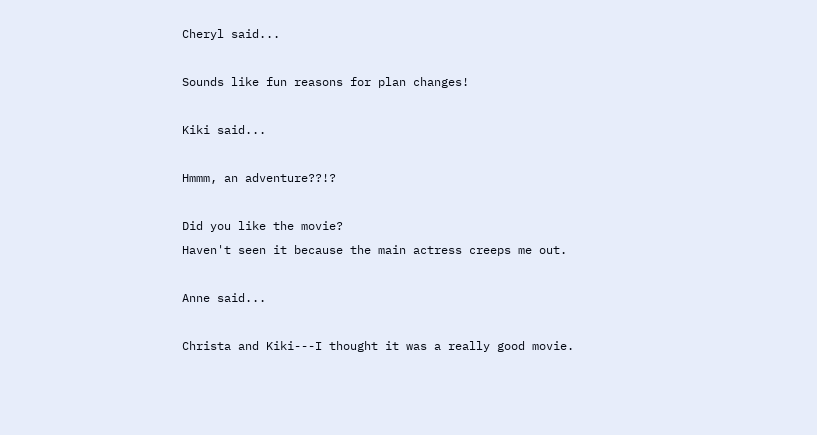Cheryl said...

Sounds like fun reasons for plan changes!

Kiki said...

Hmmm, an adventure??!?

Did you like the movie?
Haven't seen it because the main actress creeps me out.

Anne said...

Christa and Kiki---I thought it was a really good movie.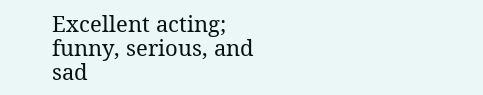Excellent acting; funny, serious, and sad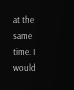at the same time. I would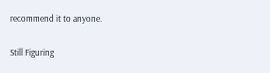recommend it to anyone.

Still Figuring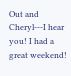Out and Cheryl---I hear you! I had a great weekend!